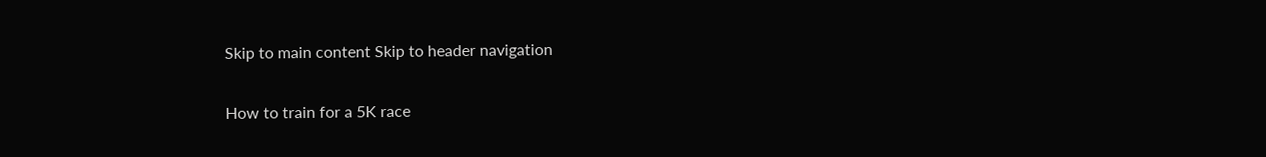Skip to main content Skip to header navigation

How to train for a 5K race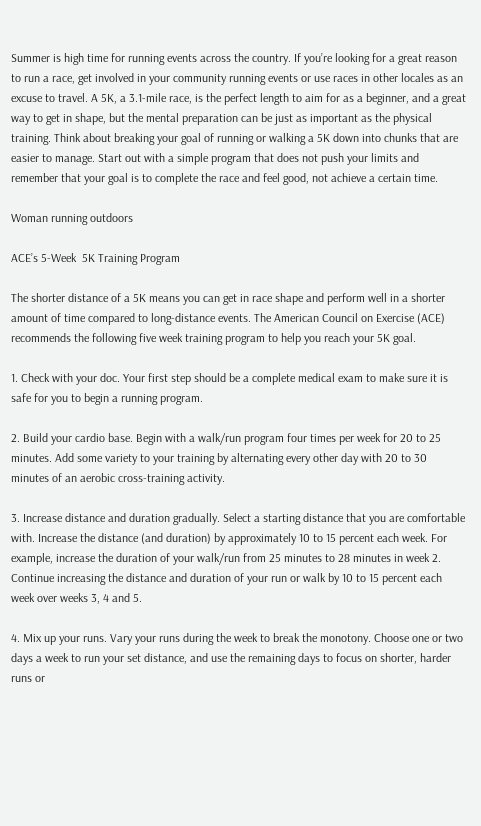Summer is high time for running events across the country. If you’re looking for a great reason to run a race, get involved in your community running events or use races in other locales as an excuse to travel. A 5K, a 3.1-mile race, is the perfect length to aim for as a beginner, and a great way to get in shape, but the mental preparation can be just as important as the physical training. Think about breaking your goal of running or walking a 5K down into chunks that are easier to manage. Start out with a simple program that does not push your limits and remember that your goal is to complete the race and feel good, not achieve a certain time.

Woman running outdoors

ACE’s 5-Week  5K Training Program

The shorter distance of a 5K means you can get in race shape and perform well in a shorter amount of time compared to long-distance events. The American Council on Exercise (ACE) recommends the following five week training program to help you reach your 5K goal.

1. Check with your doc. Your first step should be a complete medical exam to make sure it is safe for you to begin a running program.

2. Build your cardio base. Begin with a walk/run program four times per week for 20 to 25 minutes. Add some variety to your training by alternating every other day with 20 to 30 minutes of an aerobic cross-training activity.

3. Increase distance and duration gradually. Select a starting distance that you are comfortable with. Increase the distance (and duration) by approximately 10 to 15 percent each week. For example, increase the duration of your walk/run from 25 minutes to 28 minutes in week 2. Continue increasing the distance and duration of your run or walk by 10 to 15 percent each week over weeks 3, 4 and 5.

4. Mix up your runs. Vary your runs during the week to break the monotony. Choose one or two days a week to run your set distance, and use the remaining days to focus on shorter, harder runs or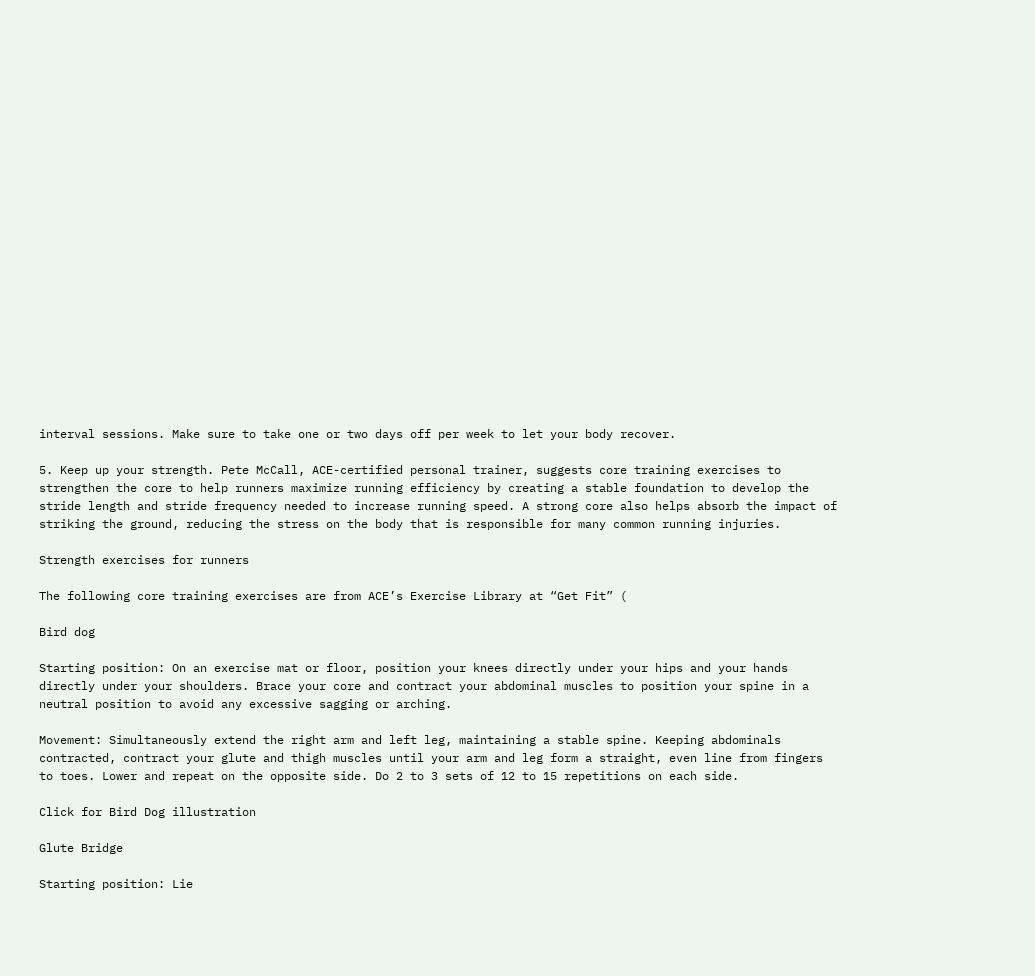interval sessions. Make sure to take one or two days off per week to let your body recover.

5. Keep up your strength. Pete McCall, ACE-certified personal trainer, suggests core training exercises to strengthen the core to help runners maximize running efficiency by creating a stable foundation to develop the stride length and stride frequency needed to increase running speed. A strong core also helps absorb the impact of striking the ground, reducing the stress on the body that is responsible for many common running injuries.

Strength exercises for runners

The following core training exercises are from ACE’s Exercise Library at “Get Fit” (

Bird dog

Starting position: On an exercise mat or floor, position your knees directly under your hips and your hands directly under your shoulders. Brace your core and contract your abdominal muscles to position your spine in a neutral position to avoid any excessive sagging or arching.

Movement: Simultaneously extend the right arm and left leg, maintaining a stable spine. Keeping abdominals contracted, contract your glute and thigh muscles until your arm and leg form a straight, even line from fingers to toes. Lower and repeat on the opposite side. Do 2 to 3 sets of 12 to 15 repetitions on each side.

Click for Bird Dog illustration

Glute Bridge

Starting position: Lie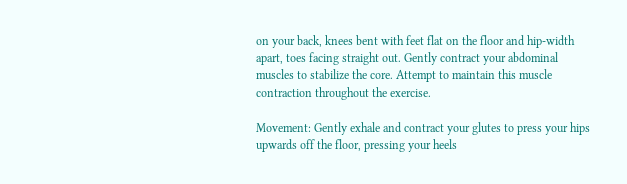on your back, knees bent with feet flat on the floor and hip-width apart, toes facing straight out. Gently contract your abdominal muscles to stabilize the core. Attempt to maintain this muscle contraction throughout the exercise.

Movement: Gently exhale and contract your glutes to press your hips upwards off the floor, pressing your heels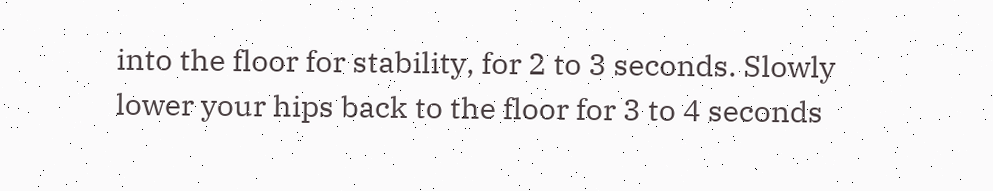into the floor for stability, for 2 to 3 seconds. Slowly lower your hips back to the floor for 3 to 4 seconds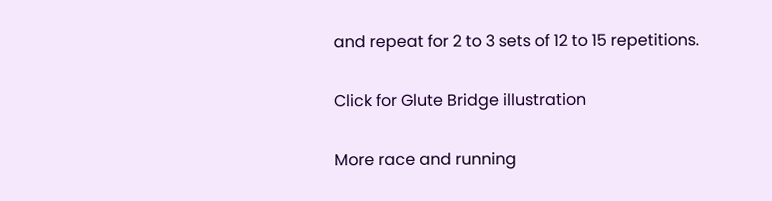and repeat for 2 to 3 sets of 12 to 15 repetitions.

Click for Glute Bridge illustration

More race and running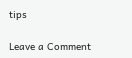tips

Leave a Comment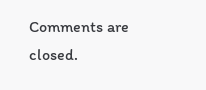Comments are closed.